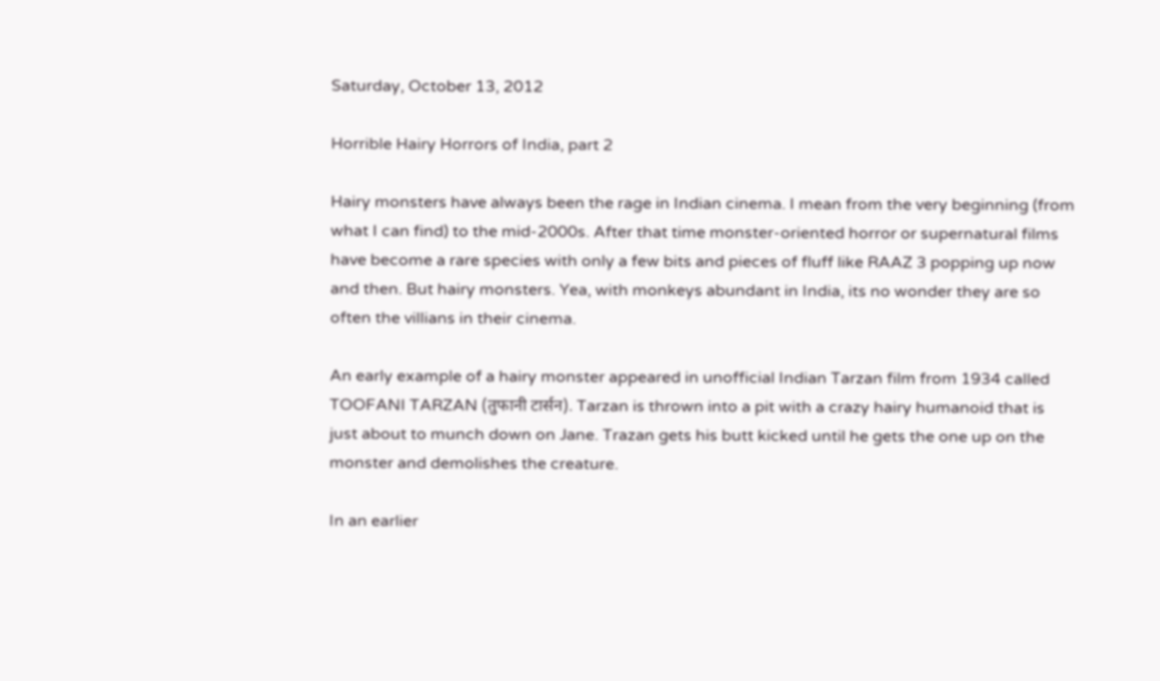Saturday, October 13, 2012

Horrible Hairy Horrors of India, part 2

Hairy monsters have always been the rage in Indian cinema. I mean from the very beginning (from what I can find) to the mid-2000s. After that time monster-oriented horror or supernatural films have become a rare species with only a few bits and pieces of fluff like RAAZ 3 popping up now and then. But hairy monsters. Yea, with monkeys abundant in India, its no wonder they are so often the villians in their cinema.

An early example of a hairy monster appeared in unofficial Indian Tarzan film from 1934 called TOOFANI TARZAN (तुफानी टार्सन). Tarzan is thrown into a pit with a crazy hairy humanoid that is just about to munch down on Jane. Trazan gets his butt kicked until he gets the one up on the monster and demolishes the creature.

In an earlier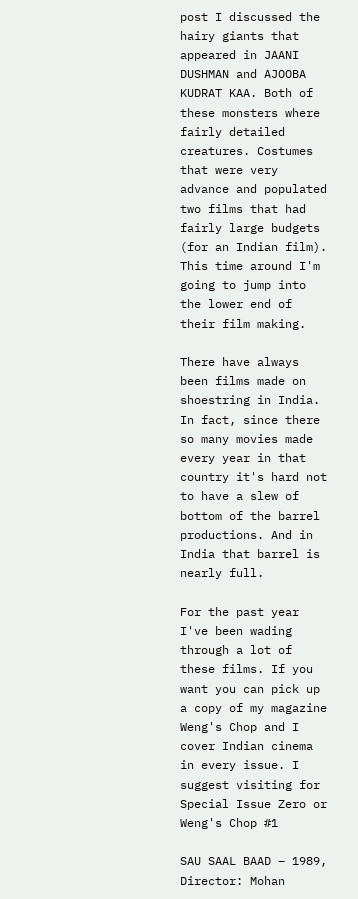post I discussed the hairy giants that appeared in JAANI DUSHMAN and AJOOBA KUDRAT KAA. Both of these monsters where fairly detailed creatures. Costumes that were very advance and populated two films that had fairly large budgets (for an Indian film). This time around I'm going to jump into the lower end of their film making.

There have always been films made on shoestring in India. In fact, since there so many movies made every year in that country it's hard not to have a slew of bottom of the barrel productions. And in India that barrel is nearly full.

For the past year I've been wading through a lot of these films. If you want you can pick up a copy of my magazine Weng's Chop and I cover Indian cinema in every issue. I suggest visiting for Special Issue Zero or Weng's Chop #1

SAU SAAL BAAD – 1989, Director: Mohan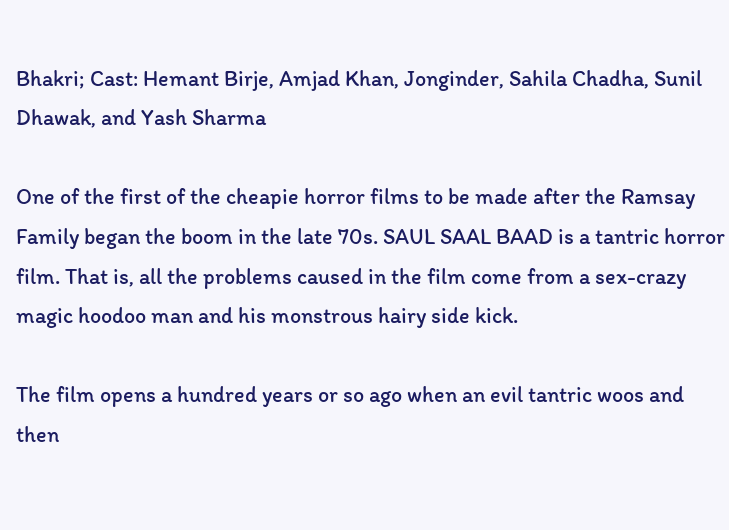Bhakri; Cast: Hemant Birje, Amjad Khan, Jonginder, Sahila Chadha, Sunil Dhawak, and Yash Sharma

One of the first of the cheapie horror films to be made after the Ramsay Family began the boom in the late 70s. SAUL SAAL BAAD is a tantric horror film. That is, all the problems caused in the film come from a sex-crazy magic hoodoo man and his monstrous hairy side kick.

The film opens a hundred years or so ago when an evil tantric woos and then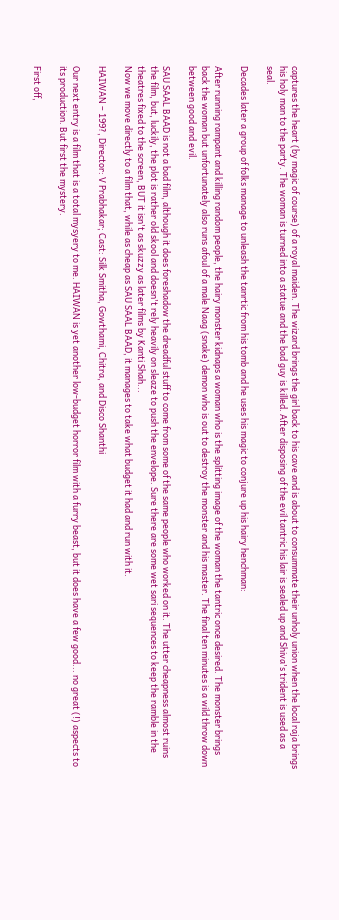captures the heart (by magic of course) of a royal maiden. The wizard brings the girl back to his cave and is about to consummate their unholy union when the local raja brings his holy man to the party. The woman is turned into a statue and the bad guy is killed. After disposing of the evil tantric his lair is sealed up and Shiva's trident is used as a seal.

Decades later a group of folks manage to unleash the tanrtic from his tomb and he uses his magic to conjure up his hairy henchman:

After running rampant and killing random people, the hairy monster kidnaps a woman who is the splitting image of the woman the tantric once desired. The monster brings back the woman but unfortunately also runs afoul of a male Naag (snake) demon who is out to destroy the monster and his master. The final ten minutes is a wild throw down between good and evil.

SAU SAAL BAAD is not a bad film, although it does foreshadow the dreadful stuff to come from some of the same people who worked on it. The utter cheapness almost ruins the film, but, luckily, the plot is rather old skool and doesn't rely heavily on sleaze to push the envelope. Sure there are some wet sari sequences to keep the ramble in the theatres fixed to the screen, BUT it isn't as skuzzy as later films by Kanti Shah...
Now we move directly to a film that, while as cheap as SAU SAAL BAAD, it manages to take what budget it had and run with it.

HAIWAN – 199?, Director: V Prabhakar; Cast: Silk Smitha, Gowthami, Chitra, and Disco Shanthi

Our next entry is a film that is a total mysyery to me. HAIWAN is yet another low-budget horror film with a furry beast, but it does have a few good... no great (!) aspects to its production. But first the mystery.

First off,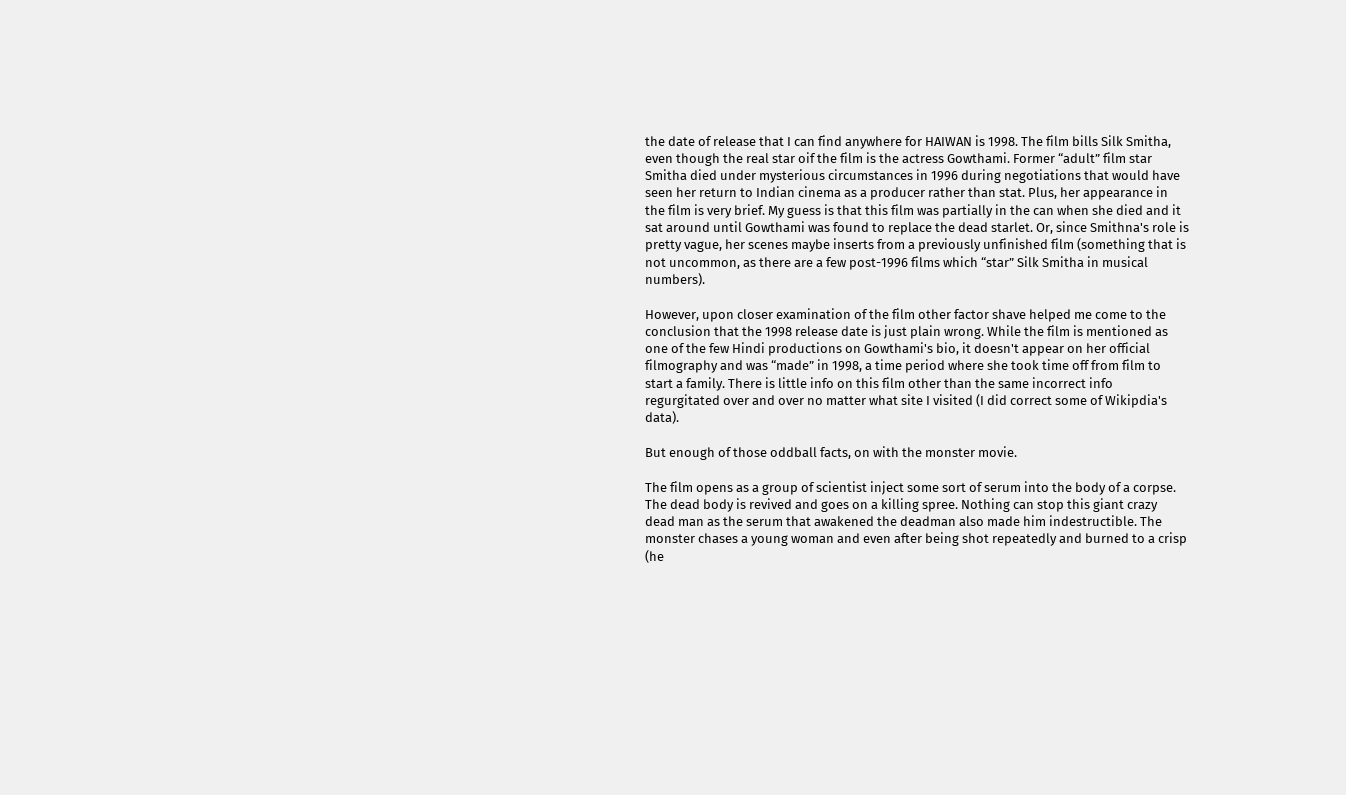the date of release that I can find anywhere for HAIWAN is 1998. The film bills Silk Smitha, even though the real star oif the film is the actress Gowthami. Former “adult” film star Smitha died under mysterious circumstances in 1996 during negotiations that would have seen her return to Indian cinema as a producer rather than stat. Plus, her appearance in the film is very brief. My guess is that this film was partially in the can when she died and it sat around until Gowthami was found to replace the dead starlet. Or, since Smithna's role is pretty vague, her scenes maybe inserts from a previously unfinished film (something that is not uncommon, as there are a few post-1996 films which “star” Silk Smitha in musical numbers).

However, upon closer examination of the film other factor shave helped me come to the conclusion that the 1998 release date is just plain wrong. While the film is mentioned as one of the few Hindi productions on Gowthami's bio, it doesn't appear on her official filmography and was “made” in 1998, a time period where she took time off from film to start a family. There is little info on this film other than the same incorrect info regurgitated over and over no matter what site I visited (I did correct some of Wikipdia's data).

But enough of those oddball facts, on with the monster movie.

The film opens as a group of scientist inject some sort of serum into the body of a corpse. The dead body is revived and goes on a killing spree. Nothing can stop this giant crazy dead man as the serum that awakened the deadman also made him indestructible. The monster chases a young woman and even after being shot repeatedly and burned to a crisp (he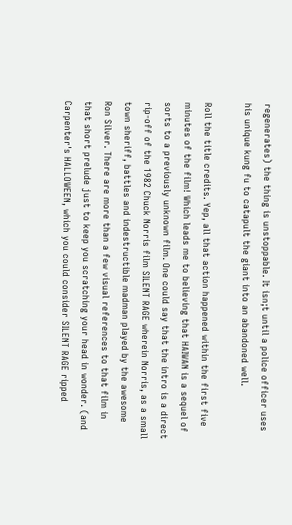regenerates) the thing is unstoppable. It isn;t until a police officer uses his unique kung fu to catapult the giant into an abandoned well.

Roll the title credits. Yep, all that action happened within the first five minutes of the film! Which leads me to believing that HAIWAN is a sequel of sorts to a previously unknown film. One could say that the intro is a direct rip-off of the 1982 Chuck Norris film SILENT RAGE wherein Norris, as a small town sheriff, battles and indestructible madman played by the awesome Ron Silver. There are more than a few visual references to that film in that short prelude just to keep you scratching your head in wonder. (and Carpenter's HALLOWEEN, which you could consider SILENT RAGE ripped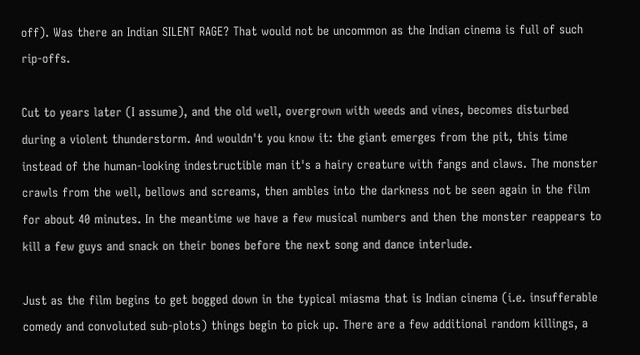off). Was there an Indian SILENT RAGE? That would not be uncommon as the Indian cinema is full of such rip-offs.

Cut to years later (I assume), and the old well, overgrown with weeds and vines, becomes disturbed during a violent thunderstorm. And wouldn't you know it: the giant emerges from the pit, this time instead of the human-looking indestructible man it's a hairy creature with fangs and claws. The monster crawls from the well, bellows and screams, then ambles into the darkness not be seen again in the film for about 40 minutes. In the meantime we have a few musical numbers and then the monster reappears to kill a few guys and snack on their bones before the next song and dance interlude.

Just as the film begins to get bogged down in the typical miasma that is Indian cinema (i.e. insufferable comedy and convoluted sub-plots) things begin to pick up. There are a few additional random killings, a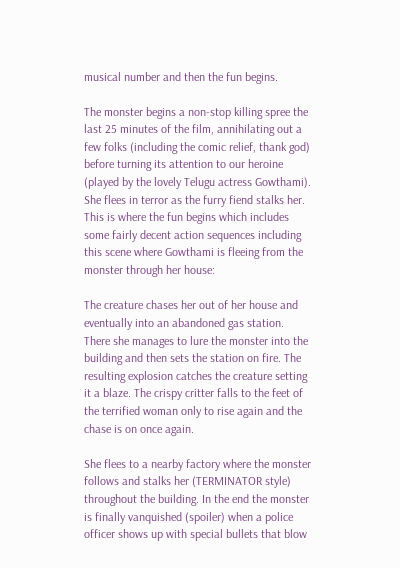musical number and then the fun begins.

The monster begins a non-stop killing spree the last 25 minutes of the film, annihilating out a few folks (including the comic relief, thank god) before turning its attention to our heroine (played by the lovely Telugu actress Gowthami). She flees in terror as the furry fiend stalks her. This is where the fun begins which includes some fairly decent action sequences including this scene where Gowthami is fleeing from the monster through her house:

The creature chases her out of her house and eventually into an abandoned gas station. There she manages to lure the monster into the building and then sets the station on fire. The resulting explosion catches the creature setting it a blaze. The crispy critter falls to the feet of the terrified woman only to rise again and the chase is on once again.

She flees to a nearby factory where the monster follows and stalks her (TERMINATOR style) throughout the building. In the end the monster is finally vanquished (spoiler) when a police officer shows up with special bullets that blow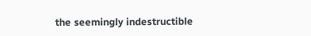the seemingly indestructible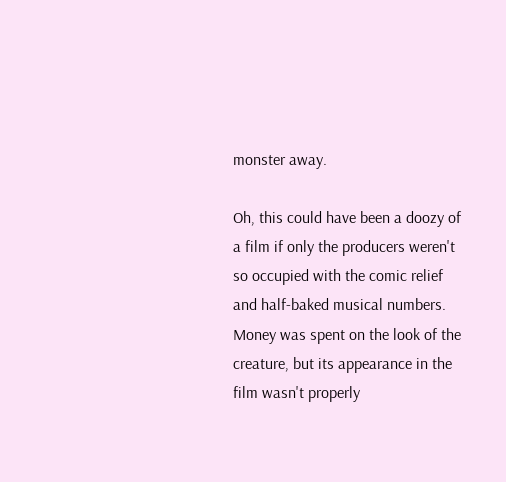monster away.

Oh, this could have been a doozy of a film if only the producers weren't so occupied with the comic relief and half-baked musical numbers. Money was spent on the look of the creature, but its appearance in the film wasn't properly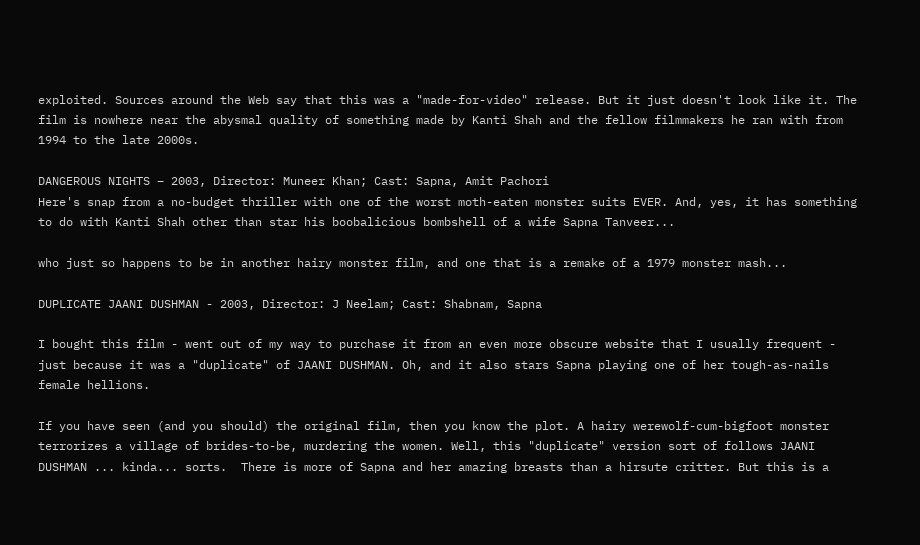exploited. Sources around the Web say that this was a "made-for-video" release. But it just doesn't look like it. The film is nowhere near the abysmal quality of something made by Kanti Shah and the fellow filmmakers he ran with from 1994 to the late 2000s.

DANGEROUS NIGHTS – 2003, Director: Muneer Khan; Cast: Sapna, Amit Pachori
Here's snap from a no-budget thriller with one of the worst moth-eaten monster suits EVER. And, yes, it has something to do with Kanti Shah other than star his boobalicious bombshell of a wife Sapna Tanveer...

who just so happens to be in another hairy monster film, and one that is a remake of a 1979 monster mash...

DUPLICATE JAANI DUSHMAN - 2003, Director: J Neelam; Cast: Shabnam, Sapna

I bought this film - went out of my way to purchase it from an even more obscure website that I usually frequent - just because it was a "duplicate" of JAANI DUSHMAN. Oh, and it also stars Sapna playing one of her tough-as-nails female hellions.

If you have seen (and you should) the original film, then you know the plot. A hairy werewolf-cum-bigfoot monster terrorizes a village of brides-to-be, murdering the women. Well, this "duplicate" version sort of follows JAANI DUSHMAN ... kinda... sorts.  There is more of Sapna and her amazing breasts than a hirsute critter. But this is a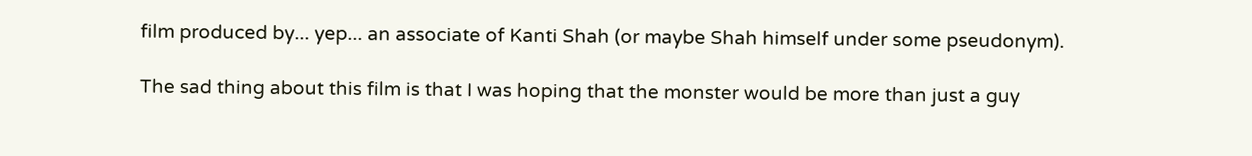film produced by... yep... an associate of Kanti Shah (or maybe Shah himself under some pseudonym).

The sad thing about this film is that I was hoping that the monster would be more than just a guy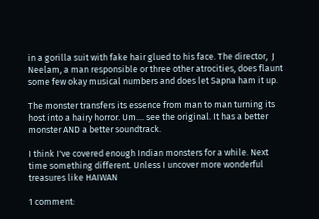in a gorilla suit with fake hair glued to his face. The director,  J Neelam, a man responsible or three other atrocities, does flaunt some few okay musical numbers and does let Sapna ham it up.

The monster transfers its essence from man to man turning its host into a hairy horror. Um.... see the original. It has a better monster AND a better soundtrack.

I think I've covered enough Indian monsters for a while. Next time something different. Unless I uncover more wonderful treasures like HAIWAN

1 comment: